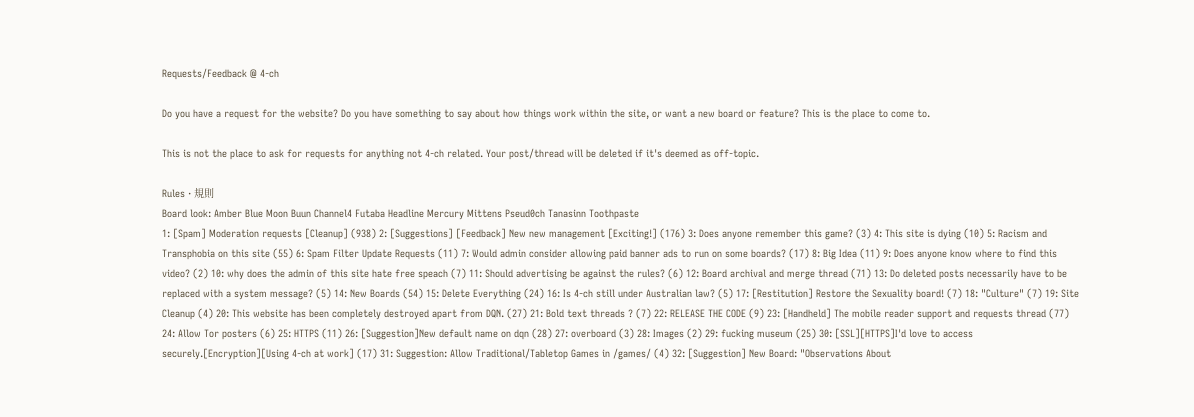Requests/Feedback @ 4-ch

Do you have a request for the website? Do you have something to say about how things work within the site, or want a new board or feature? This is the place to come to.

This is not the place to ask for requests for anything not 4-ch related. Your post/thread will be deleted if it's deemed as off-topic.

Rules · 規則
Board look: Amber Blue Moon Buun Channel4 Futaba Headline Mercury Mittens Pseud0ch Tanasinn Toothpaste
1: [Spam] Moderation requests [Cleanup] (938) 2: [Suggestions] [Feedback] New new management [Exciting!] (176) 3: Does anyone remember this game? (3) 4: This site is dying (10) 5: Racism and Transphobia on this site (55) 6: Spam Filter Update Requests (11) 7: Would admin consider allowing paid banner ads to run on some boards? (17) 8: Big Idea (11) 9: Does anyone know where to find this video? (2) 10: why does the admin of this site hate free speach (7) 11: Should advertising be against the rules? (6) 12: Board archival and merge thread (71) 13: Do deleted posts necessarily have to be replaced with a system message? (5) 14: New Boards (54) 15: Delete Everything (24) 16: Is 4-ch still under Australian law? (5) 17: [Restitution] Restore the Sexuality board! (7) 18: "Culture" (7) 19: Site Cleanup (4) 20: This website has been completely destroyed apart from DQN. (27) 21: Bold text threads ? (7) 22: RELEASE THE CODE (9) 23: [Handheld] The mobile reader support and requests thread (77) 24: Allow Tor posters (6) 25: HTTPS (11) 26: [Suggestion]New default name on dqn (28) 27: overboard (3) 28: Images (2) 29: fucking museum (25) 30: [SSL][HTTPS]I'd love to access securely.[Encryption][Using 4-ch at work] (17) 31: Suggestion: Allow Traditional/Tabletop Games in /games/ (4) 32: [Suggestion] New Board: "Observations About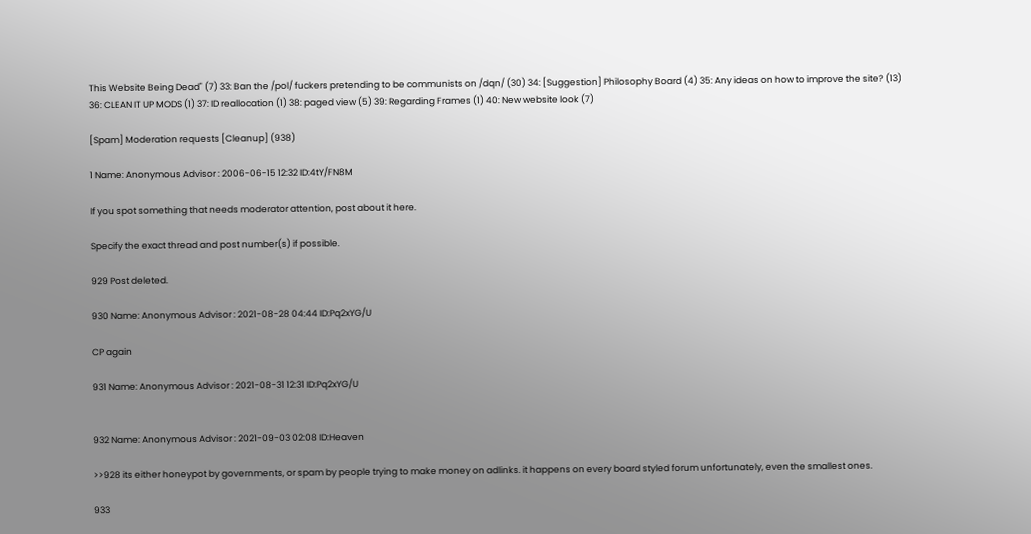This Website Being Dead" (7) 33: Ban the /pol/ fuckers pretending to be communists on /dqn/ (30) 34: [Suggestion] Philosophy Board (4) 35: Any ideas on how to improve the site? (13) 36: CLEAN IT UP MODS (1) 37: ID reallocation (1) 38: paged view (5) 39: Regarding Frames (1) 40: New website look (7)

[Spam] Moderation requests [Cleanup] (938)

1 Name: Anonymous Advisor : 2006-06-15 12:32 ID:4tY/FN8M

If you spot something that needs moderator attention, post about it here.

Specify the exact thread and post number(s) if possible.

929 Post deleted.

930 Name: Anonymous Advisor : 2021-08-28 04:44 ID:Pq2xYG/U

CP again

931 Name: Anonymous Advisor : 2021-08-31 12:31 ID:Pq2xYG/U


932 Name: Anonymous Advisor : 2021-09-03 02:08 ID:Heaven

>>928 its either honeypot by governments, or spam by people trying to make money on adlinks. it happens on every board styled forum unfortunately, even the smallest ones.

933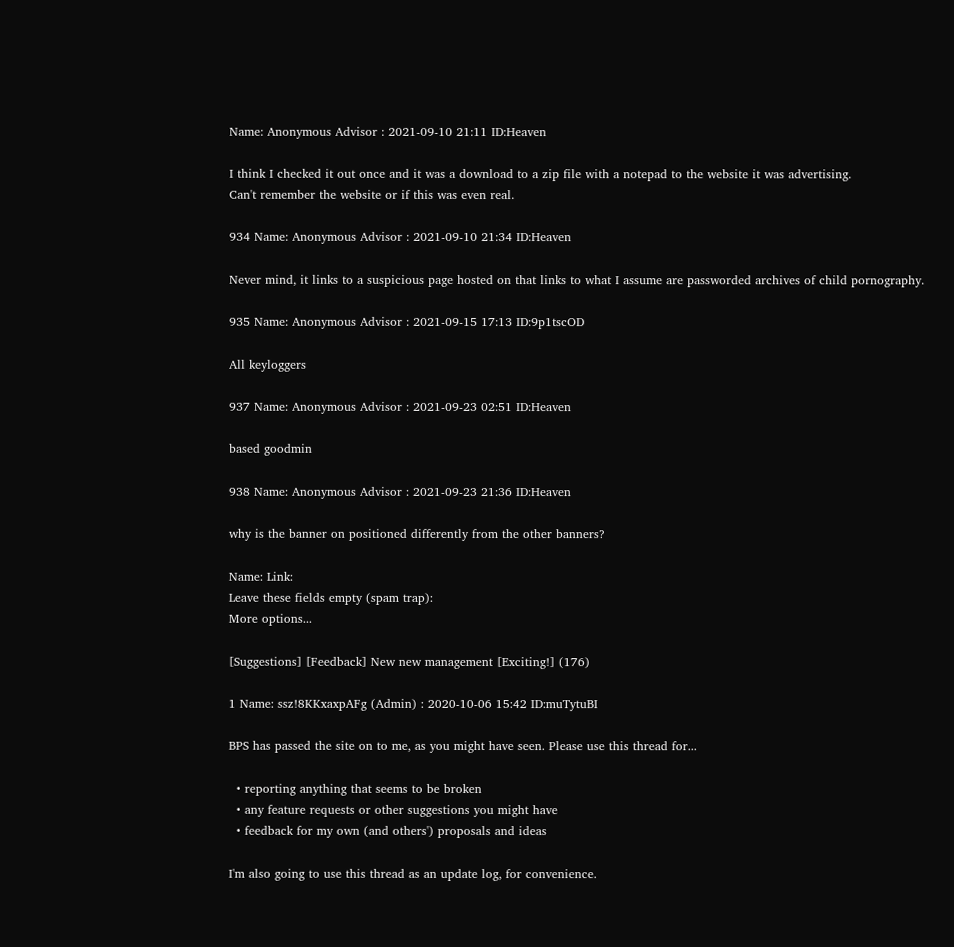Name: Anonymous Advisor : 2021-09-10 21:11 ID:Heaven

I think I checked it out once and it was a download to a zip file with a notepad to the website it was advertising.
Can't remember the website or if this was even real.

934 Name: Anonymous Advisor : 2021-09-10 21:34 ID:Heaven

Never mind, it links to a suspicious page hosted on that links to what I assume are passworded archives of child pornography.

935 Name: Anonymous Advisor : 2021-09-15 17:13 ID:9p1tscOD

All keyloggers

937 Name: Anonymous Advisor : 2021-09-23 02:51 ID:Heaven

based goodmin

938 Name: Anonymous Advisor : 2021-09-23 21:36 ID:Heaven

why is the banner on positioned differently from the other banners?

Name: Link:
Leave these fields empty (spam trap):
More options...

[Suggestions] [Feedback] New new management [Exciting!] (176)

1 Name: ssz!8KKxaxpAFg (Admin) : 2020-10-06 15:42 ID:muTytuBI

BPS has passed the site on to me, as you might have seen. Please use this thread for...

  • reporting anything that seems to be broken
  • any feature requests or other suggestions you might have
  • feedback for my own (and others') proposals and ideas

I'm also going to use this thread as an update log, for convenience.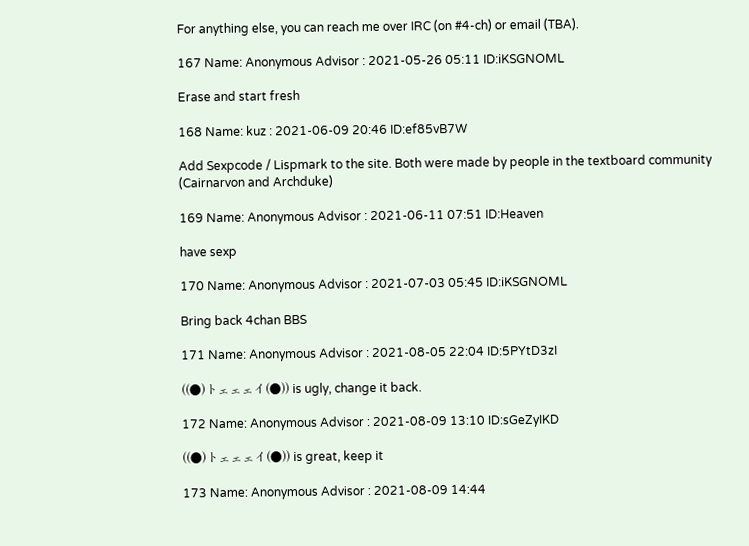For anything else, you can reach me over IRC (on #4-ch) or email (TBA).

167 Name: Anonymous Advisor : 2021-05-26 05:11 ID:iKSGNOML

Erase and start fresh

168 Name: kuz : 2021-06-09 20:46 ID:ef85vB7W

Add Sexpcode / Lispmark to the site. Both were made by people in the textboard community (Cairnarvon and Archduke)

169 Name: Anonymous Advisor : 2021-06-11 07:51 ID:Heaven

have sexp

170 Name: Anonymous Advisor : 2021-07-03 05:45 ID:iKSGNOML

Bring back 4chan BBS

171 Name: Anonymous Advisor : 2021-08-05 22:04 ID:5PYtD3zI

((●)トェェェイ(●)) is ugly, change it back.

172 Name: Anonymous Advisor : 2021-08-09 13:10 ID:sGeZyIKD

((●)トェェェイ(●)) is great, keep it

173 Name: Anonymous Advisor : 2021-08-09 14:44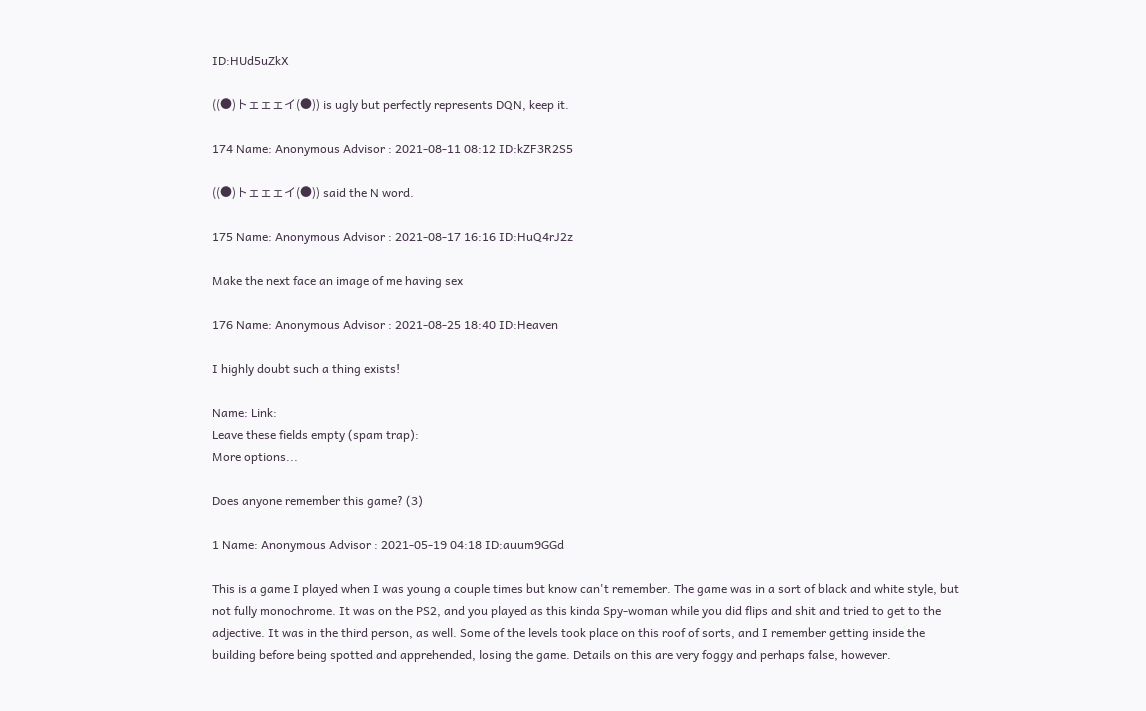ID:HUd5uZkX

((●)トェェェイ(●)) is ugly but perfectly represents DQN, keep it.

174 Name: Anonymous Advisor : 2021-08-11 08:12 ID:kZF3R2S5

((●)トェェェイ(●)) said the N word.

175 Name: Anonymous Advisor : 2021-08-17 16:16 ID:HuQ4rJ2z

Make the next face an image of me having sex

176 Name: Anonymous Advisor : 2021-08-25 18:40 ID:Heaven

I highly doubt such a thing exists!

Name: Link:
Leave these fields empty (spam trap):
More options...

Does anyone remember this game? (3)

1 Name: Anonymous Advisor : 2021-05-19 04:18 ID:auum9GGd

This is a game I played when I was young a couple times but know can't remember. The game was in a sort of black and white style, but not fully monochrome. It was on the PS2, and you played as this kinda Spy-woman while you did flips and shit and tried to get to the adjective. It was in the third person, as well. Some of the levels took place on this roof of sorts, and I remember getting inside the building before being spotted and apprehended, losing the game. Details on this are very foggy and perhaps false, however.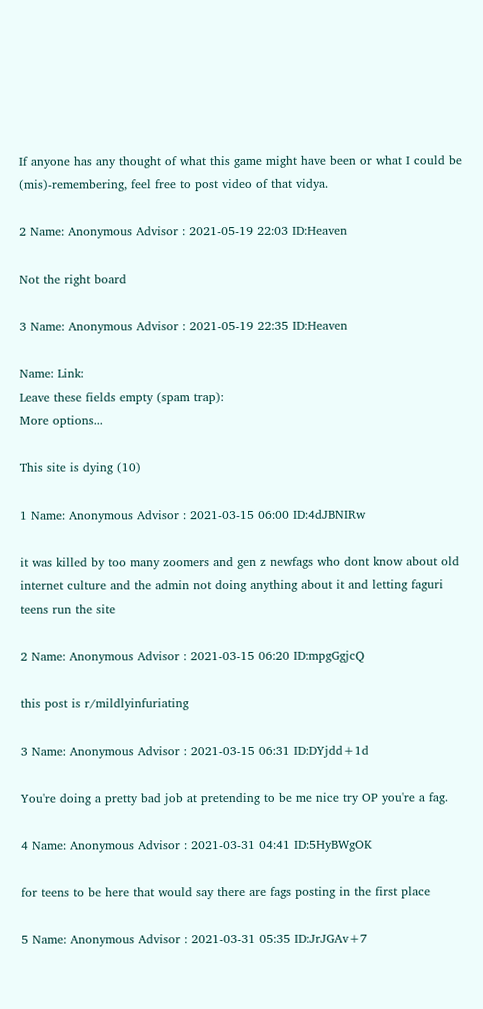If anyone has any thought of what this game might have been or what I could be (mis)-remembering, feel free to post video of that vidya.

2 Name: Anonymous Advisor : 2021-05-19 22:03 ID:Heaven

Not the right board

3 Name: Anonymous Advisor : 2021-05-19 22:35 ID:Heaven

Name: Link:
Leave these fields empty (spam trap):
More options...

This site is dying (10)

1 Name: Anonymous Advisor : 2021-03-15 06:00 ID:4dJBNIRw

it was killed by too many zoomers and gen z newfags who dont know about old internet culture and the admin not doing anything about it and letting faguri teens run the site

2 Name: Anonymous Advisor : 2021-03-15 06:20 ID:mpgGgjcQ

this post is r/mildlyinfuriating

3 Name: Anonymous Advisor : 2021-03-15 06:31 ID:DYjdd+1d

You're doing a pretty bad job at pretending to be me nice try OP you're a fag.

4 Name: Anonymous Advisor : 2021-03-31 04:41 ID:5HyBWgOK

for teens to be here that would say there are fags posting in the first place

5 Name: Anonymous Advisor : 2021-03-31 05:35 ID:JrJGAv+7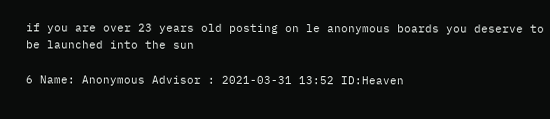if you are over 23 years old posting on le anonymous boards you deserve to be launched into the sun

6 Name: Anonymous Advisor : 2021-03-31 13:52 ID:Heaven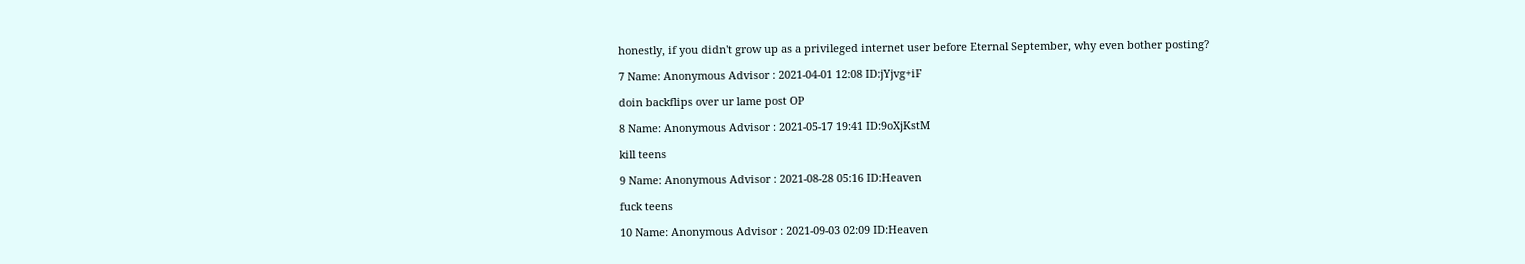honestly, if you didn't grow up as a privileged internet user before Eternal September, why even bother posting?

7 Name: Anonymous Advisor : 2021-04-01 12:08 ID:jYjvg+iF

doin backflips over ur lame post OP

8 Name: Anonymous Advisor : 2021-05-17 19:41 ID:9oXjKstM

kill teens

9 Name: Anonymous Advisor : 2021-08-28 05:16 ID:Heaven

fuck teens

10 Name: Anonymous Advisor : 2021-09-03 02:09 ID:Heaven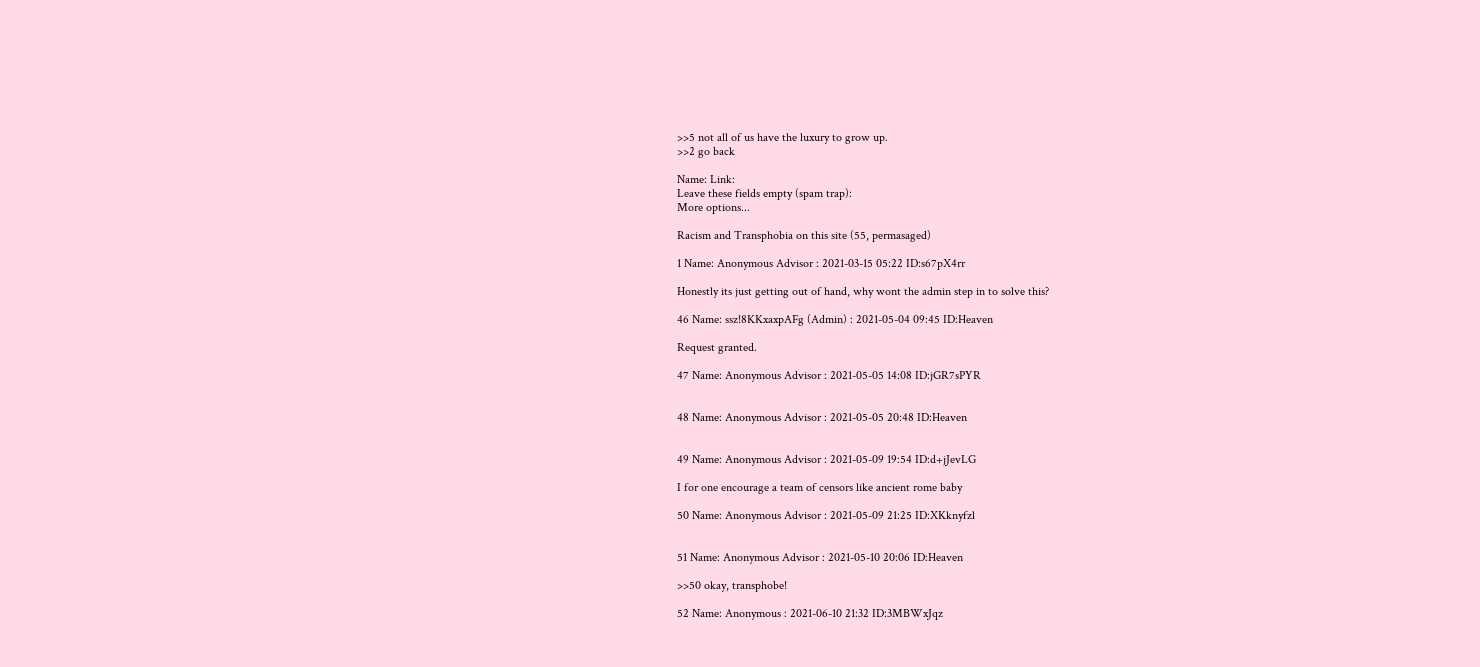>>5 not all of us have the luxury to grow up.
>>2 go back

Name: Link:
Leave these fields empty (spam trap):
More options...

Racism and Transphobia on this site (55, permasaged)

1 Name: Anonymous Advisor : 2021-03-15 05:22 ID:s67pX4rr

Honestly its just getting out of hand, why wont the admin step in to solve this?

46 Name: ssz!8KKxaxpAFg (Admin) : 2021-05-04 09:45 ID:Heaven

Request granted.

47 Name: Anonymous Advisor : 2021-05-05 14:08 ID:jGR7sPYR


48 Name: Anonymous Advisor : 2021-05-05 20:48 ID:Heaven


49 Name: Anonymous Advisor : 2021-05-09 19:54 ID:d+jJevLG

I for one encourage a team of censors like ancient rome baby

50 Name: Anonymous Advisor : 2021-05-09 21:25 ID:XKknyfzl


51 Name: Anonymous Advisor : 2021-05-10 20:06 ID:Heaven

>>50 okay, transphobe!

52 Name: Anonymous : 2021-06-10 21:32 ID:3MBWxJqz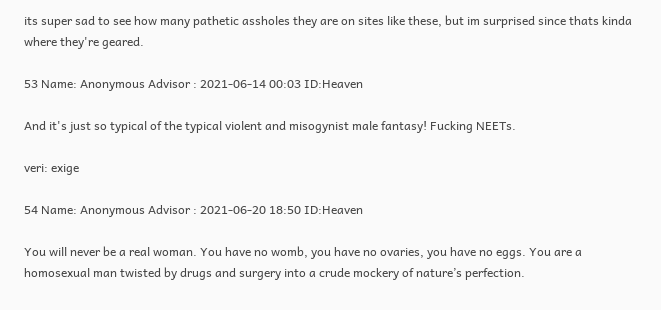its super sad to see how many pathetic assholes they are on sites like these, but im surprised since thats kinda where they're geared.

53 Name: Anonymous Advisor : 2021-06-14 00:03 ID:Heaven

And it's just so typical of the typical violent and misogynist male fantasy! Fucking NEETs.

veri: exige

54 Name: Anonymous Advisor : 2021-06-20 18:50 ID:Heaven

You will never be a real woman. You have no womb, you have no ovaries, you have no eggs. You are a homosexual man twisted by drugs and surgery into a crude mockery of nature’s perfection.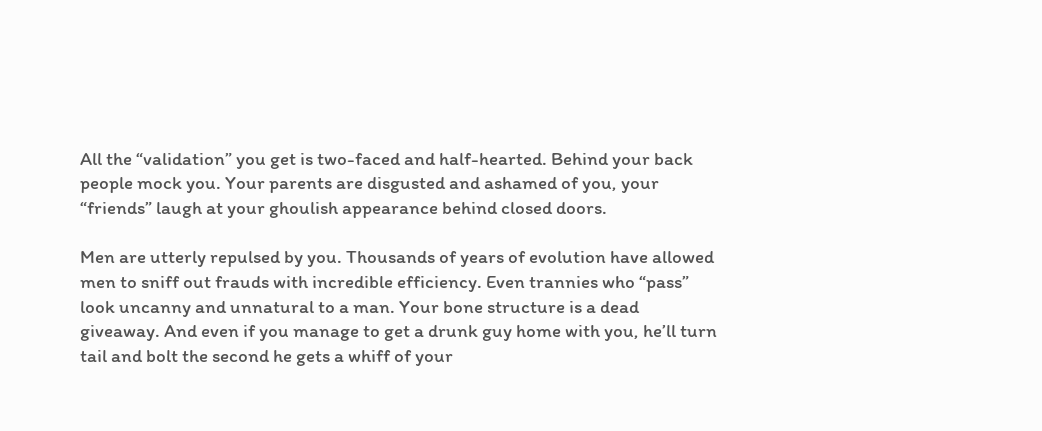All the “validation” you get is two-faced and half-hearted. Behind your back people mock you. Your parents are disgusted and ashamed of you, your “friends” laugh at your ghoulish appearance behind closed doors.

Men are utterly repulsed by you. Thousands of years of evolution have allowed men to sniff out frauds with incredible efficiency. Even trannies who “pass” look uncanny and unnatural to a man. Your bone structure is a dead giveaway. And even if you manage to get a drunk guy home with you, he’ll turn tail and bolt the second he gets a whiff of your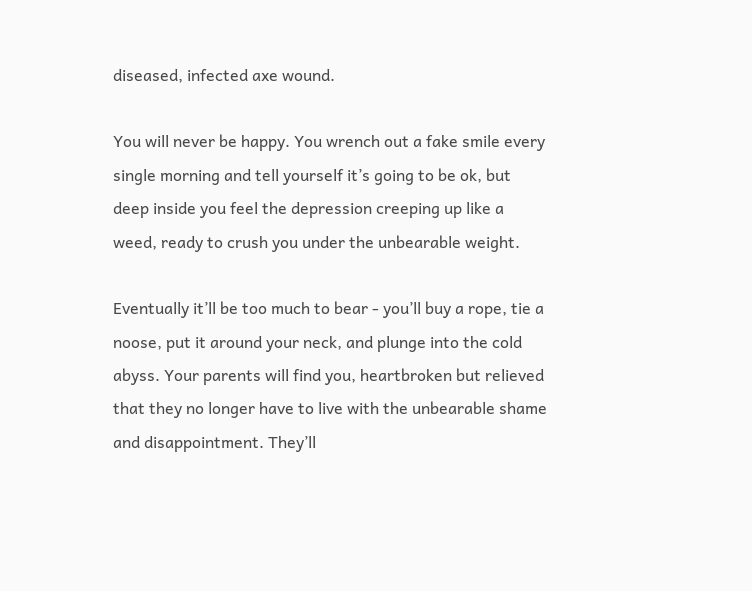diseased, infected axe wound.

You will never be happy. You wrench out a fake smile every single morning and tell yourself it’s going to be ok, but deep inside you feel the depression creeping up like a weed, ready to crush you under the unbearable weight.

Eventually it’ll be too much to bear - you’ll buy a rope, tie a noose, put it around your neck, and plunge into the cold abyss. Your parents will find you, heartbroken but relieved that they no longer have to live with the unbearable shame and disappointment. They’ll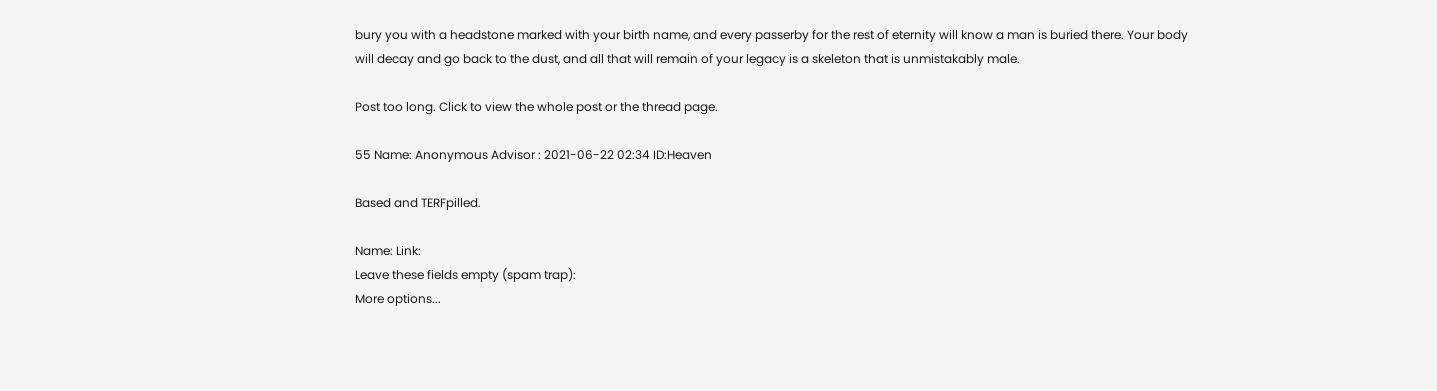bury you with a headstone marked with your birth name, and every passerby for the rest of eternity will know a man is buried there. Your body will decay and go back to the dust, and all that will remain of your legacy is a skeleton that is unmistakably male.

Post too long. Click to view the whole post or the thread page.

55 Name: Anonymous Advisor : 2021-06-22 02:34 ID:Heaven

Based and TERFpilled.

Name: Link:
Leave these fields empty (spam trap):
More options...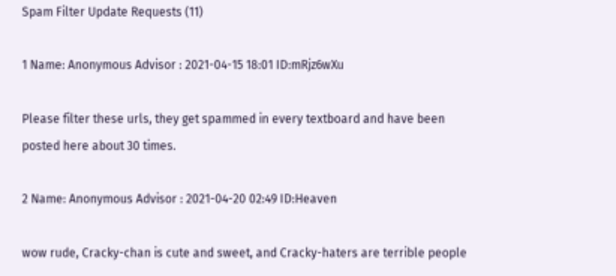Spam Filter Update Requests (11)

1 Name: Anonymous Advisor : 2021-04-15 18:01 ID:mRjz6wXu

Please filter these urls, they get spammed in every textboard and have been posted here about 30 times.

2 Name: Anonymous Advisor : 2021-04-20 02:49 ID:Heaven

wow rude, Cracky-chan is cute and sweet, and Cracky-haters are terrible people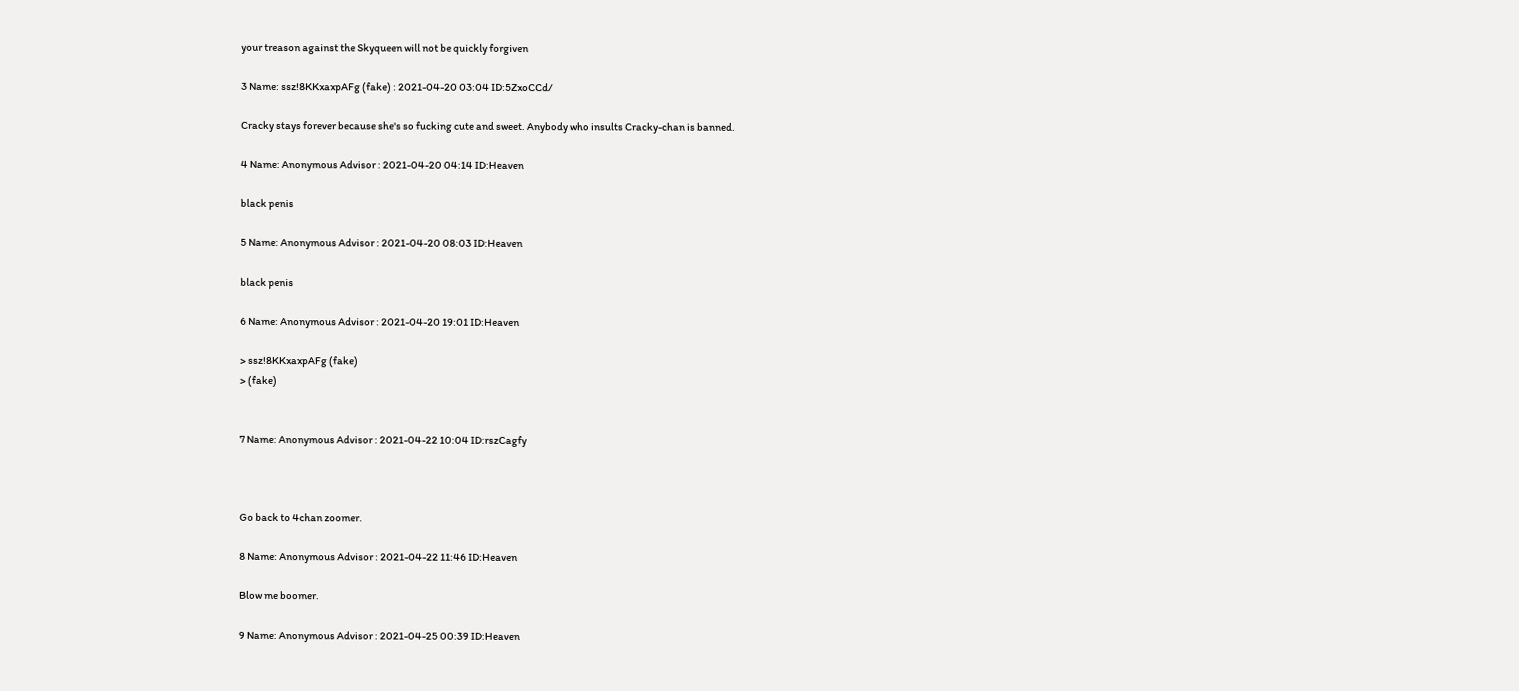your treason against the Skyqueen will not be quickly forgiven

3 Name: ssz!8KKxaxpAFg (fake) : 2021-04-20 03:04 ID:5ZxoCCd/

Cracky stays forever because she's so fucking cute and sweet. Anybody who insults Cracky-chan is banned.

4 Name: Anonymous Advisor : 2021-04-20 04:14 ID:Heaven

black penis

5 Name: Anonymous Advisor : 2021-04-20 08:03 ID:Heaven

black penis

6 Name: Anonymous Advisor : 2021-04-20 19:01 ID:Heaven

> ssz!8KKxaxpAFg (fake)
> (fake)


7 Name: Anonymous Advisor : 2021-04-22 10:04 ID:rszCagfy



Go back to 4chan zoomer.

8 Name: Anonymous Advisor : 2021-04-22 11:46 ID:Heaven

Blow me boomer.

9 Name: Anonymous Advisor : 2021-04-25 00:39 ID:Heaven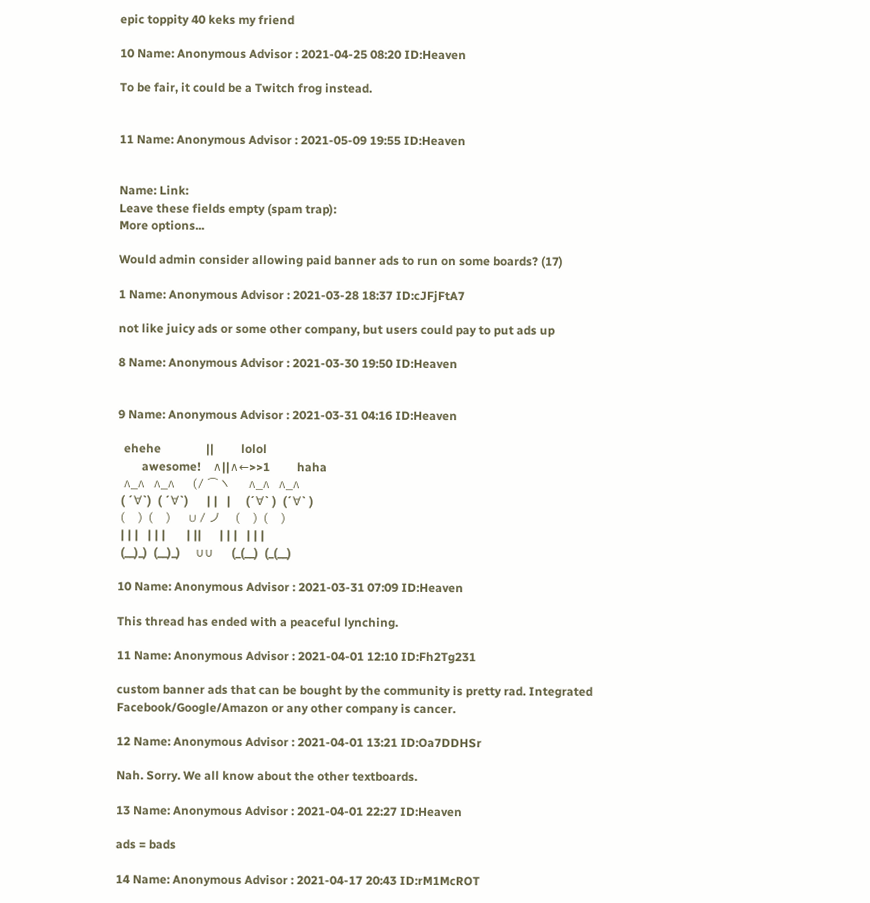epic toppity 40 keks my friend

10 Name: Anonymous Advisor : 2021-04-25 08:20 ID:Heaven

To be fair, it could be a Twitch frog instead.


11 Name: Anonymous Advisor : 2021-05-09 19:55 ID:Heaven


Name: Link:
Leave these fields empty (spam trap):
More options...

Would admin consider allowing paid banner ads to run on some boards? (17)

1 Name: Anonymous Advisor : 2021-03-28 18:37 ID:cJFjFtA7

not like juicy ads or some other company, but users could pay to put ads up

8 Name: Anonymous Advisor : 2021-03-30 19:50 ID:Heaven


9 Name: Anonymous Advisor : 2021-03-31 04:16 ID:Heaven

  ehehe               ||         lolol
        awesome!    ∧||∧←>>1         haha
  ∧_∧   ∧_∧      (/ ⌒ヽ      ∧_∧   ∧_∧
 ( ´∀`)  ( ´∀`)      | |   |     (´∀` )  (´∀` )
 (    )  (    )      ∪ / ノ     (    )  (    )
 | | |   | | |       | ||      | | |   | | |
 (__)_)  (__)_)     ∪∪      (_(__)  (_(__)

10 Name: Anonymous Advisor : 2021-03-31 07:09 ID:Heaven

This thread has ended with a peaceful lynching.

11 Name: Anonymous Advisor : 2021-04-01 12:10 ID:Fh2Tg231

custom banner ads that can be bought by the community is pretty rad. Integrated Facebook/Google/Amazon or any other company is cancer.

12 Name: Anonymous Advisor : 2021-04-01 13:21 ID:Oa7DDHSr

Nah. Sorry. We all know about the other textboards.

13 Name: Anonymous Advisor : 2021-04-01 22:27 ID:Heaven

ads = bads

14 Name: Anonymous Advisor : 2021-04-17 20:43 ID:rM1McROT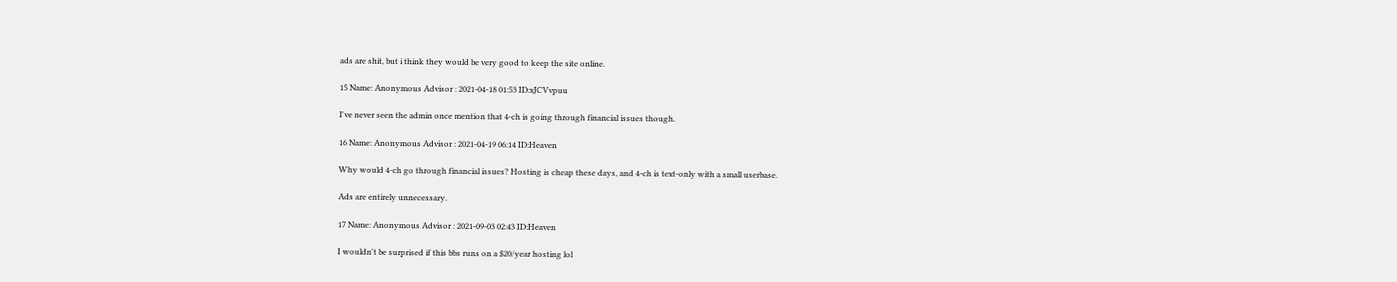ads are shit, but i think they would be very good to keep the site online.

15 Name: Anonymous Advisor : 2021-04-18 01:53 ID:xJCVvpuu

I've never seen the admin once mention that 4-ch is going through financial issues though.

16 Name: Anonymous Advisor : 2021-04-19 06:14 ID:Heaven

Why would 4-ch go through financial issues? Hosting is cheap these days, and 4-ch is text-only with a small userbase.

Ads are entirely unnecessary.

17 Name: Anonymous Advisor : 2021-09-03 02:43 ID:Heaven

I wouldn't be surprised if this bbs runs on a $20/year hosting lol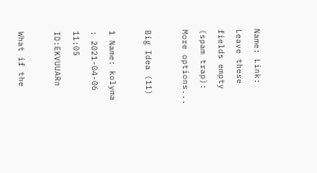Name: Link:
Leave these fields empty (spam trap):
More options...

Big Idea (11)

1 Name: kolyma : 2021-04-06 11:05 ID:EKVUUARn

What if the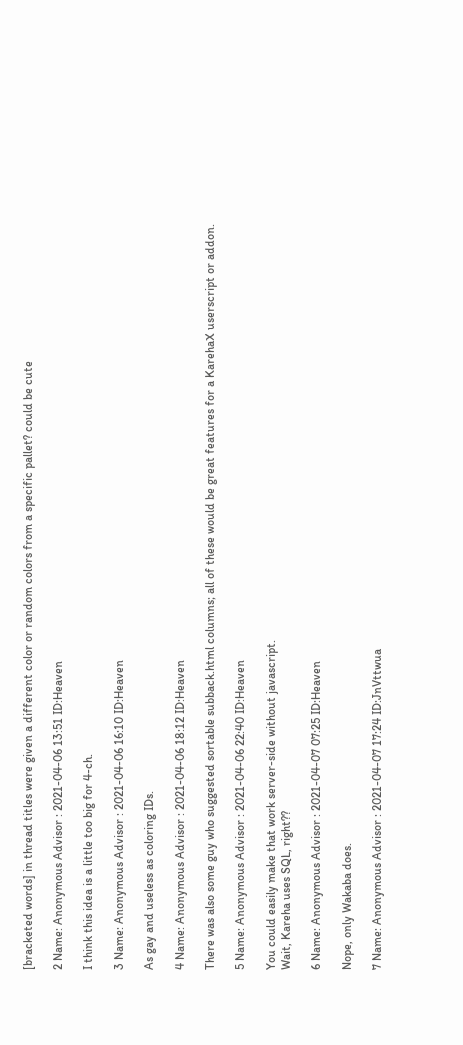[bracketed words] in thread titles were given a different color or random colors from a specific pallet? could be cute

2 Name: Anonymous Advisor : 2021-04-06 13:51 ID:Heaven

I think this idea is a little too big for 4-ch.

3 Name: Anonymous Advisor : 2021-04-06 16:10 ID:Heaven

As gay and useless as coloring IDs.

4 Name: Anonymous Advisor : 2021-04-06 18:12 ID:Heaven

There was also some guy who suggested sortable subback.html columns; all of these would be great features for a KarehaX userscript or addon.

5 Name: Anonymous Advisor : 2021-04-06 22:40 ID:Heaven

You could easily make that work server-side without javascript.
Wait, Kareha uses SQL, right??

6 Name: Anonymous Advisor : 2021-04-07 07:25 ID:Heaven

Nope, only Wakaba does.

7 Name: Anonymous Advisor : 2021-04-07 17:24 ID:JnVttwua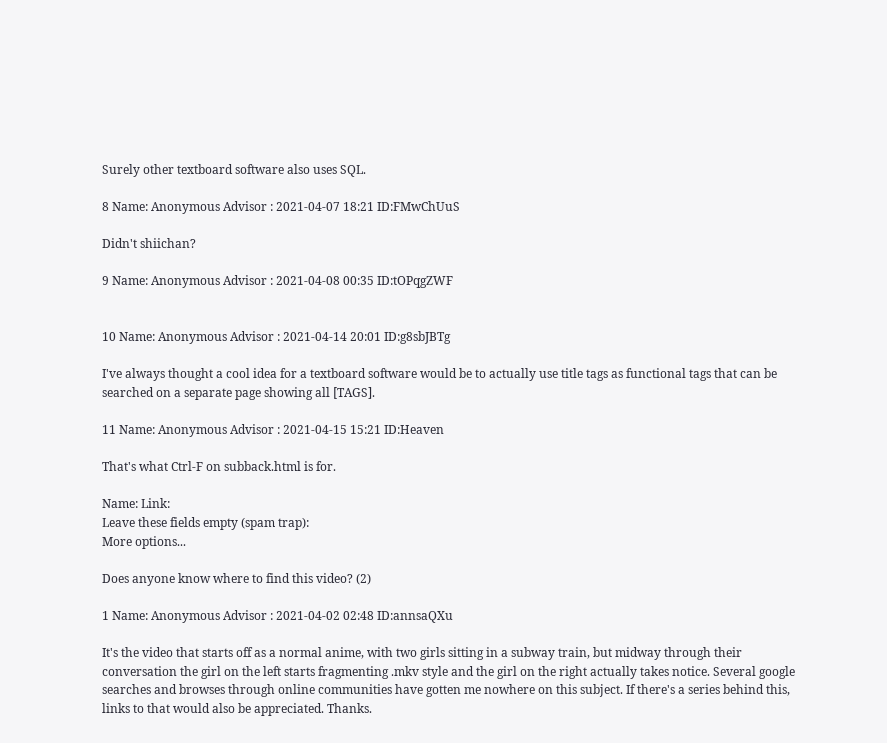Surely other textboard software also uses SQL.

8 Name: Anonymous Advisor : 2021-04-07 18:21 ID:FMwChUuS

Didn't shiichan?

9 Name: Anonymous Advisor : 2021-04-08 00:35 ID:tOPqgZWF


10 Name: Anonymous Advisor : 2021-04-14 20:01 ID:g8sbJBTg

I've always thought a cool idea for a textboard software would be to actually use title tags as functional tags that can be searched on a separate page showing all [TAGS].

11 Name: Anonymous Advisor : 2021-04-15 15:21 ID:Heaven

That's what Ctrl-F on subback.html is for.

Name: Link:
Leave these fields empty (spam trap):
More options...

Does anyone know where to find this video? (2)

1 Name: Anonymous Advisor : 2021-04-02 02:48 ID:annsaQXu

It's the video that starts off as a normal anime, with two girls sitting in a subway train, but midway through their conversation the girl on the left starts fragmenting .mkv style and the girl on the right actually takes notice. Several google searches and browses through online communities have gotten me nowhere on this subject. If there's a series behind this, links to that would also be appreciated. Thanks.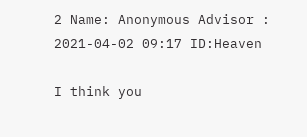2 Name: Anonymous Advisor : 2021-04-02 09:17 ID:Heaven

I think you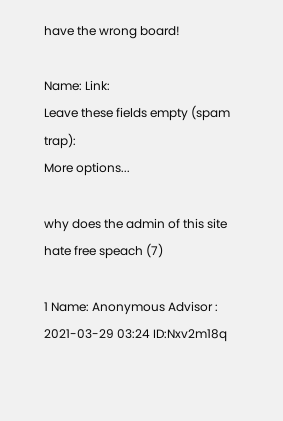have the wrong board!

Name: Link:
Leave these fields empty (spam trap):
More options...

why does the admin of this site hate free speach (7)

1 Name: Anonymous Advisor : 2021-03-29 03:24 ID:Nxv2m18q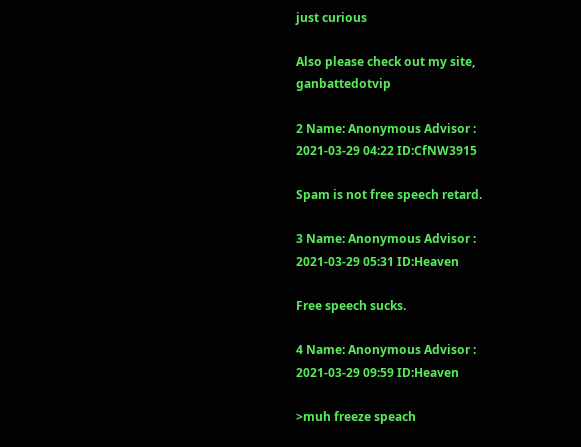just curious

Also please check out my site, ganbattedotvip

2 Name: Anonymous Advisor : 2021-03-29 04:22 ID:CfNW3915

Spam is not free speech retard.

3 Name: Anonymous Advisor : 2021-03-29 05:31 ID:Heaven

Free speech sucks.

4 Name: Anonymous Advisor : 2021-03-29 09:59 ID:Heaven

>muh freeze speach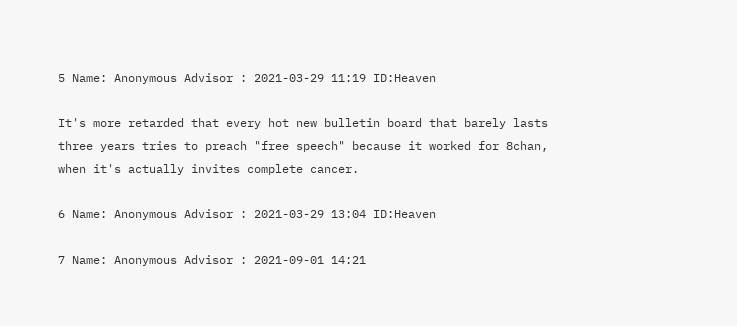5 Name: Anonymous Advisor : 2021-03-29 11:19 ID:Heaven

It's more retarded that every hot new bulletin board that barely lasts three years tries to preach "free speech" because it worked for 8chan, when it's actually invites complete cancer.

6 Name: Anonymous Advisor : 2021-03-29 13:04 ID:Heaven

7 Name: Anonymous Advisor : 2021-09-01 14:21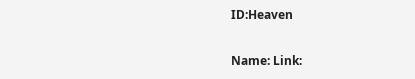ID:Heaven


Name: Link: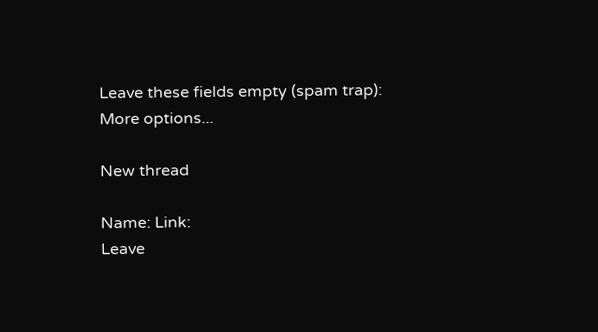Leave these fields empty (spam trap):
More options...

New thread

Name: Link:
Leave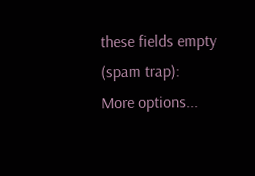these fields empty (spam trap):
More options...